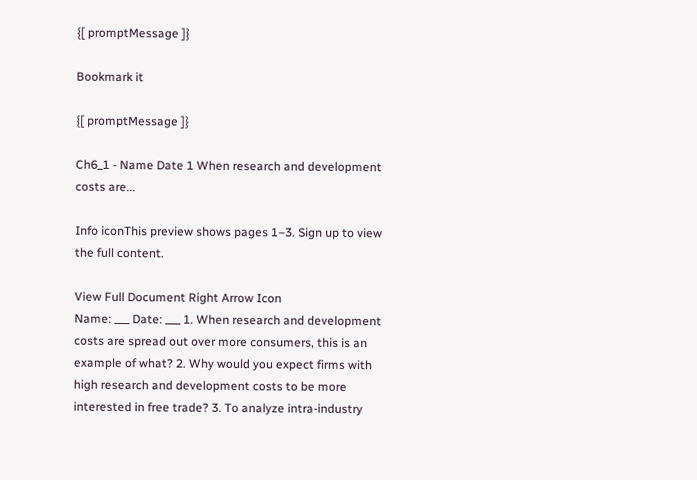{[ promptMessage ]}

Bookmark it

{[ promptMessage ]}

Ch6_1 - Name Date 1 When research and development costs are...

Info iconThis preview shows pages 1–3. Sign up to view the full content.

View Full Document Right Arrow Icon
Name: ___ Date: ___ 1. When research and development costs are spread out over more consumers, this is an example of what? 2. Why would you expect firms with high research and development costs to be more interested in free trade? 3. To analyze intra-industry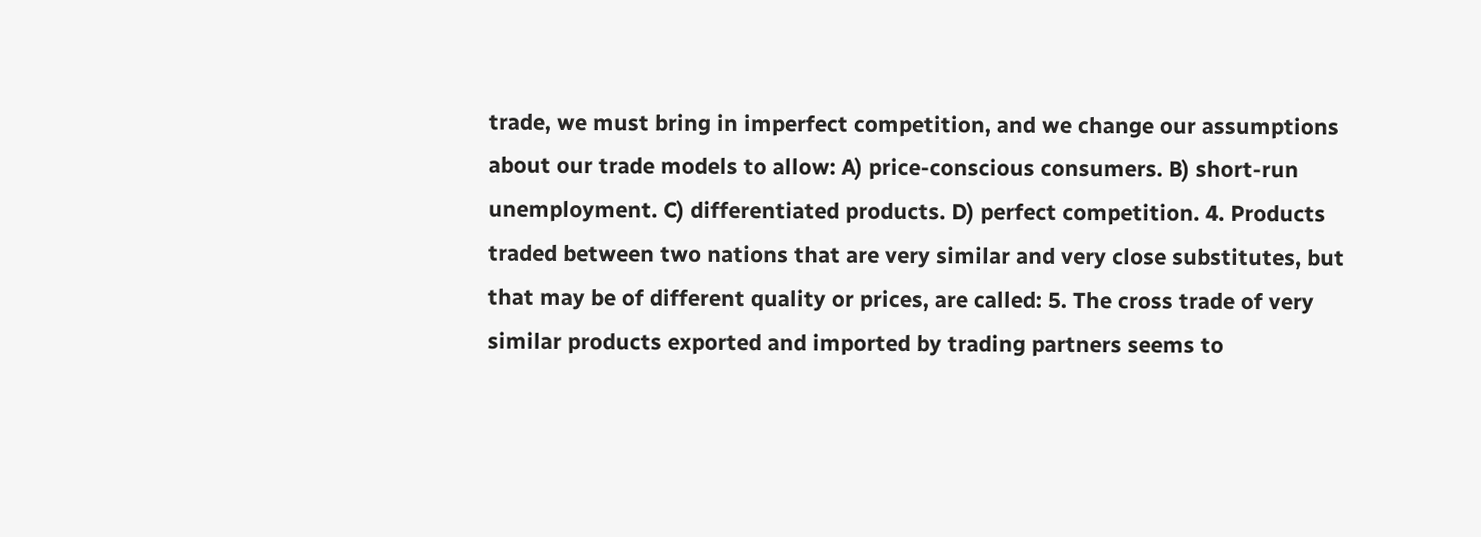trade, we must bring in imperfect competition, and we change our assumptions about our trade models to allow: A) price-conscious consumers. B) short-run unemployment. C) differentiated products. D) perfect competition. 4. Products traded between two nations that are very similar and very close substitutes, but that may be of different quality or prices, are called: 5. The cross trade of very similar products exported and imported by trading partners seems to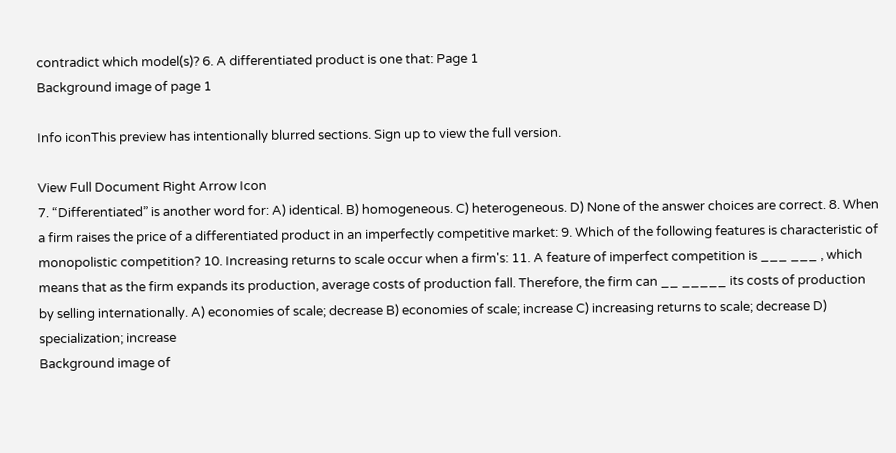contradict which model(s)? 6. A differentiated product is one that: Page 1
Background image of page 1

Info iconThis preview has intentionally blurred sections. Sign up to view the full version.

View Full Document Right Arrow Icon
7. “Differentiated” is another word for: A) identical. B) homogeneous. C) heterogeneous. D) None of the answer choices are correct. 8. When a firm raises the price of a differentiated product in an imperfectly competitive market: 9. Which of the following features is characteristic of monopolistic competition? 10. Increasing returns to scale occur when a firm's: 11. A feature of imperfect competition is ___ ___ , which means that as the firm expands its production, average costs of production fall. Therefore, the firm can __ _____ its costs of production by selling internationally. A) economies of scale; decrease B) economies of scale; increase C) increasing returns to scale; decrease D) specialization; increase
Background image of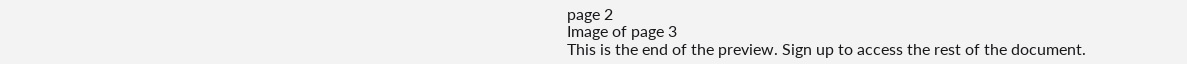page 2
Image of page 3
This is the end of the preview. Sign up to access the rest of the document.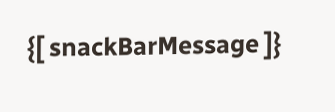{[ snackBarMessage ]}